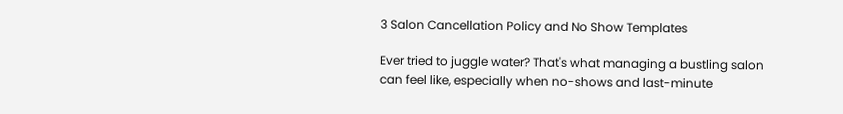3 Salon Cancellation Policy and No Show Templates

Ever tried to juggle water? That's what managing a bustling salon can feel like, especially when no-shows and last-minute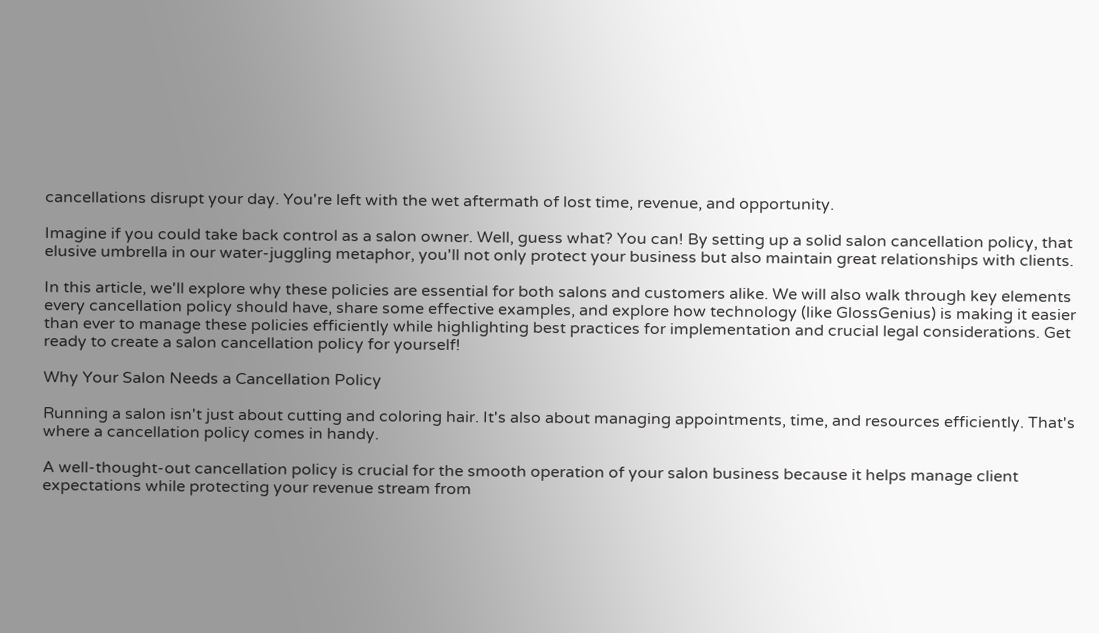cancellations disrupt your day. You're left with the wet aftermath of lost time, revenue, and opportunity.

Imagine if you could take back control as a salon owner. Well, guess what? You can! By setting up a solid salon cancellation policy, that elusive umbrella in our water-juggling metaphor, you'll not only protect your business but also maintain great relationships with clients.

In this article, we'll explore why these policies are essential for both salons and customers alike. We will also walk through key elements every cancellation policy should have, share some effective examples, and explore how technology (like GlossGenius) is making it easier than ever to manage these policies efficiently while highlighting best practices for implementation and crucial legal considerations. Get ready to create a salon cancellation policy for yourself!

Why Your Salon Needs a Cancellation Policy

Running a salon isn't just about cutting and coloring hair. It's also about managing appointments, time, and resources efficiently. That's where a cancellation policy comes in handy.

A well-thought-out cancellation policy is crucial for the smooth operation of your salon business because it helps manage client expectations while protecting your revenue stream from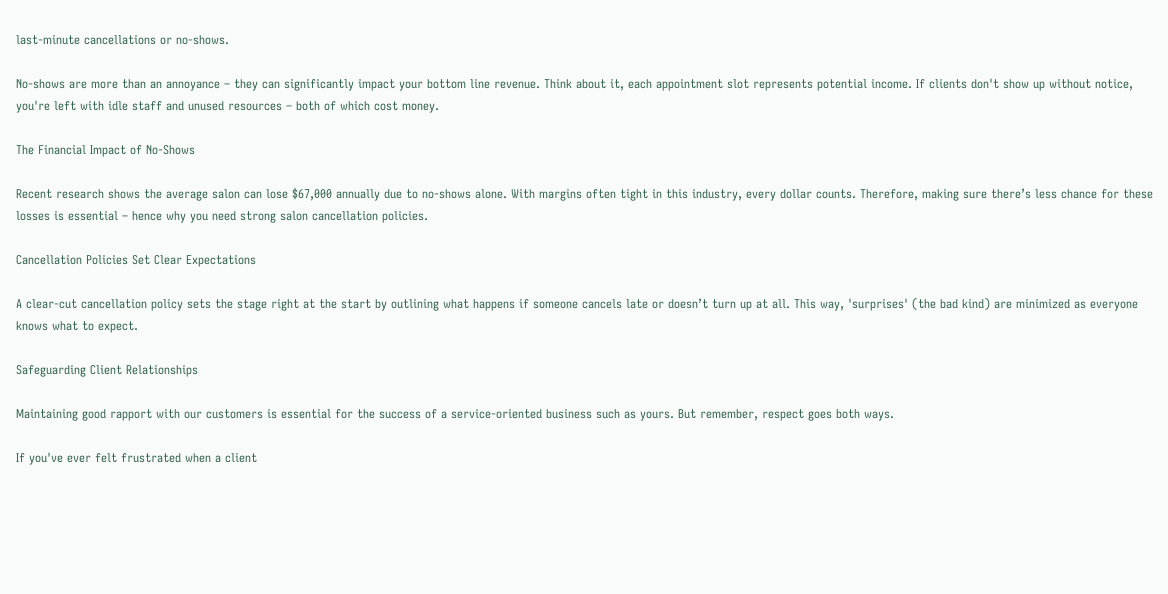last-minute cancellations or no-shows.

No-shows are more than an annoyance – they can significantly impact your bottom line revenue. Think about it, each appointment slot represents potential income. If clients don't show up without notice, you're left with idle staff and unused resources – both of which cost money.

The Financial Impact of No-Shows

Recent research shows the average salon can lose $67,000 annually due to no-shows alone. With margins often tight in this industry, every dollar counts. Therefore, making sure there’s less chance for these losses is essential – hence why you need strong salon cancellation policies.

Cancellation Policies Set Clear Expectations

A clear-cut cancellation policy sets the stage right at the start by outlining what happens if someone cancels late or doesn’t turn up at all. This way, 'surprises' (the bad kind) are minimized as everyone knows what to expect.

Safeguarding Client Relationships

Maintaining good rapport with our customers is essential for the success of a service-oriented business such as yours. But remember, respect goes both ways.

If you've ever felt frustrated when a client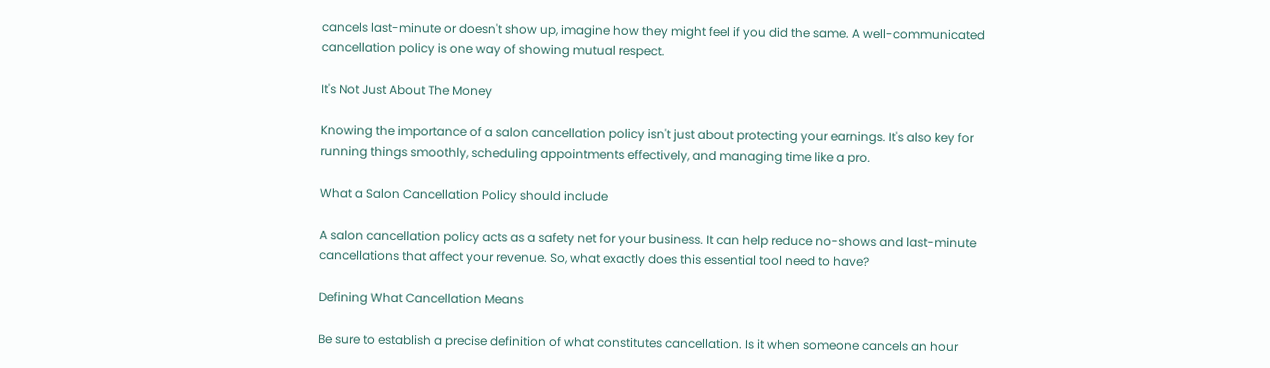cancels last-minute or doesn't show up, imagine how they might feel if you did the same. A well-communicated cancellation policy is one way of showing mutual respect.

It's Not Just About The Money

Knowing the importance of a salon cancellation policy isn't just about protecting your earnings. It's also key for running things smoothly, scheduling appointments effectively, and managing time like a pro.

What a Salon Cancellation Policy should include

A salon cancellation policy acts as a safety net for your business. It can help reduce no-shows and last-minute cancellations that affect your revenue. So, what exactly does this essential tool need to have?

Defining What Cancellation Means

Be sure to establish a precise definition of what constitutes cancellation. Is it when someone cancels an hour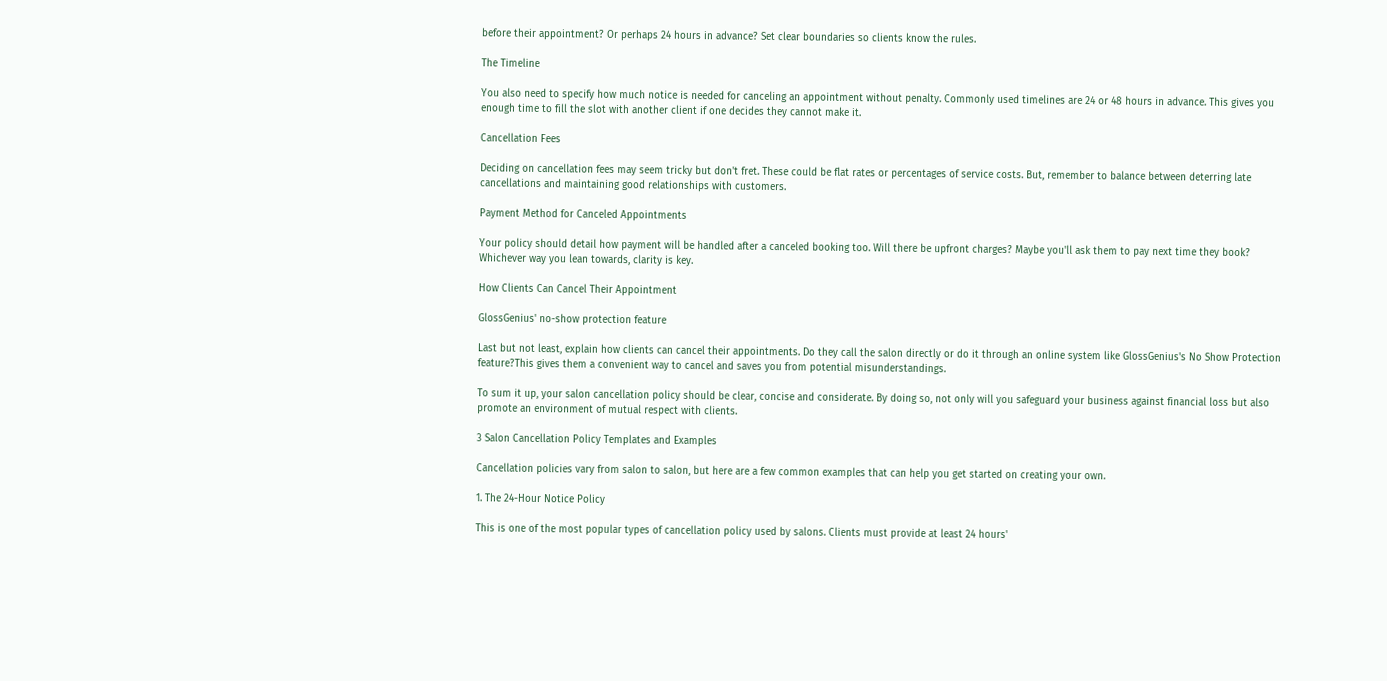before their appointment? Or perhaps 24 hours in advance? Set clear boundaries so clients know the rules.

The Timeline

You also need to specify how much notice is needed for canceling an appointment without penalty. Commonly used timelines are 24 or 48 hours in advance. This gives you enough time to fill the slot with another client if one decides they cannot make it.

Cancellation Fees

Deciding on cancellation fees may seem tricky but don't fret. These could be flat rates or percentages of service costs. But, remember to balance between deterring late cancellations and maintaining good relationships with customers.

Payment Method for Canceled Appointments

Your policy should detail how payment will be handled after a canceled booking too. Will there be upfront charges? Maybe you'll ask them to pay next time they book? Whichever way you lean towards, clarity is key.

How Clients Can Cancel Their Appointment

GlossGenius' no-show protection feature

Last but not least, explain how clients can cancel their appointments. Do they call the salon directly or do it through an online system like GlossGenius's No Show Protection feature?This gives them a convenient way to cancel and saves you from potential misunderstandings.

To sum it up, your salon cancellation policy should be clear, concise and considerate. By doing so, not only will you safeguard your business against financial loss but also promote an environment of mutual respect with clients.

3 Salon Cancellation Policy Templates and Examples

Cancellation policies vary from salon to salon, but here are a few common examples that can help you get started on creating your own.

1. The 24-Hour Notice Policy

This is one of the most popular types of cancellation policy used by salons. Clients must provide at least 24 hours'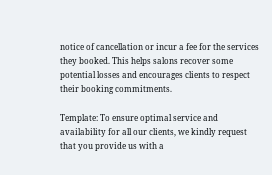notice of cancellation or incur a fee for the services they booked. This helps salons recover some potential losses and encourages clients to respect their booking commitments.

Template: To ensure optimal service and availability for all our clients, we kindly request that you provide us with a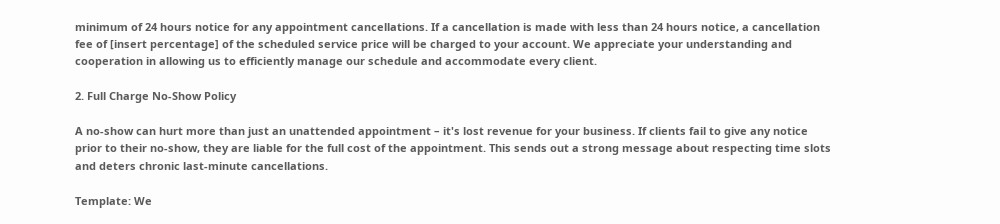minimum of 24 hours notice for any appointment cancellations. If a cancellation is made with less than 24 hours notice, a cancellation fee of [insert percentage] of the scheduled service price will be charged to your account. We appreciate your understanding and cooperation in allowing us to efficiently manage our schedule and accommodate every client.

2. Full Charge No-Show Policy

A no-show can hurt more than just an unattended appointment – it's lost revenue for your business. If clients fail to give any notice prior to their no-show, they are liable for the full cost of the appointment. This sends out a strong message about respecting time slots and deters chronic last-minute cancellations.

Template: We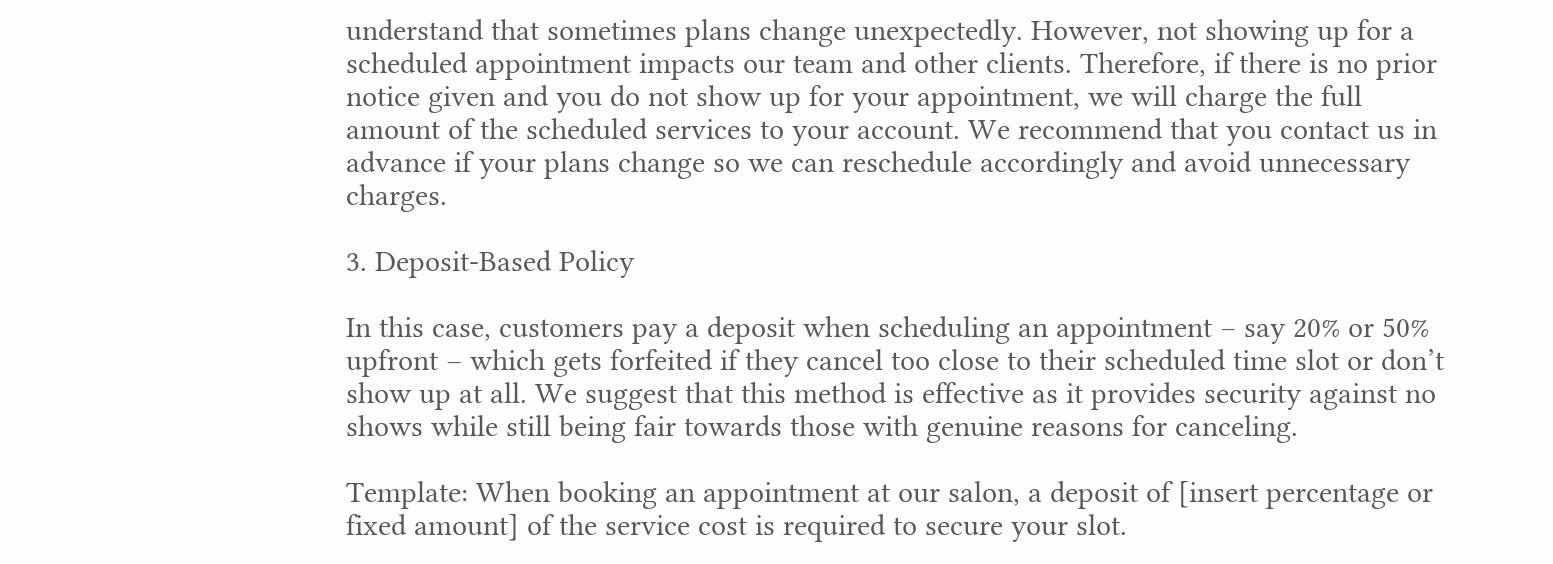understand that sometimes plans change unexpectedly. However, not showing up for a scheduled appointment impacts our team and other clients. Therefore, if there is no prior notice given and you do not show up for your appointment, we will charge the full amount of the scheduled services to your account. We recommend that you contact us in advance if your plans change so we can reschedule accordingly and avoid unnecessary charges.

3. Deposit-Based Policy

In this case, customers pay a deposit when scheduling an appointment – say 20% or 50% upfront – which gets forfeited if they cancel too close to their scheduled time slot or don’t show up at all. We suggest that this method is effective as it provides security against no shows while still being fair towards those with genuine reasons for canceling.

Template: When booking an appointment at our salon, a deposit of [insert percentage or fixed amount] of the service cost is required to secure your slot.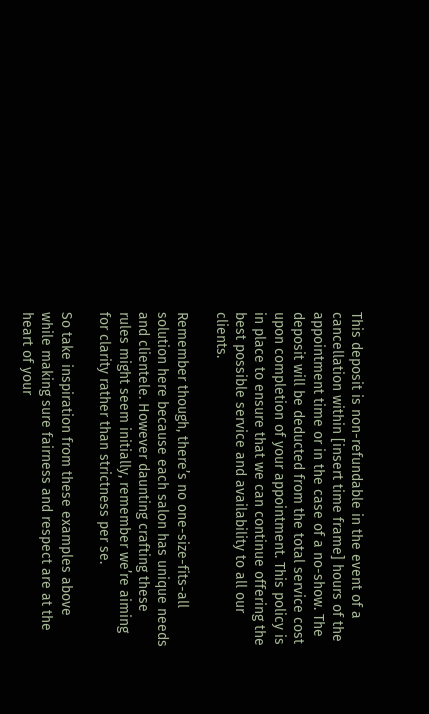This deposit is non-refundable in the event of a cancellation within [insert time frame] hours of the appointment time or in the case of a no-show. The deposit will be deducted from the total service cost upon completion of your appointment. This policy is in place to ensure that we can continue offering the best possible service and availability to all our clients.

Remember though, there’s no one-size-fits-all solution here because each salon has unique needs and clientele. However daunting crafting these rules might seem initially, remember we’re aiming for clarity rather than strictness per se.

So take inspiration from these examples above while making sure fairness and respect are at the heart of your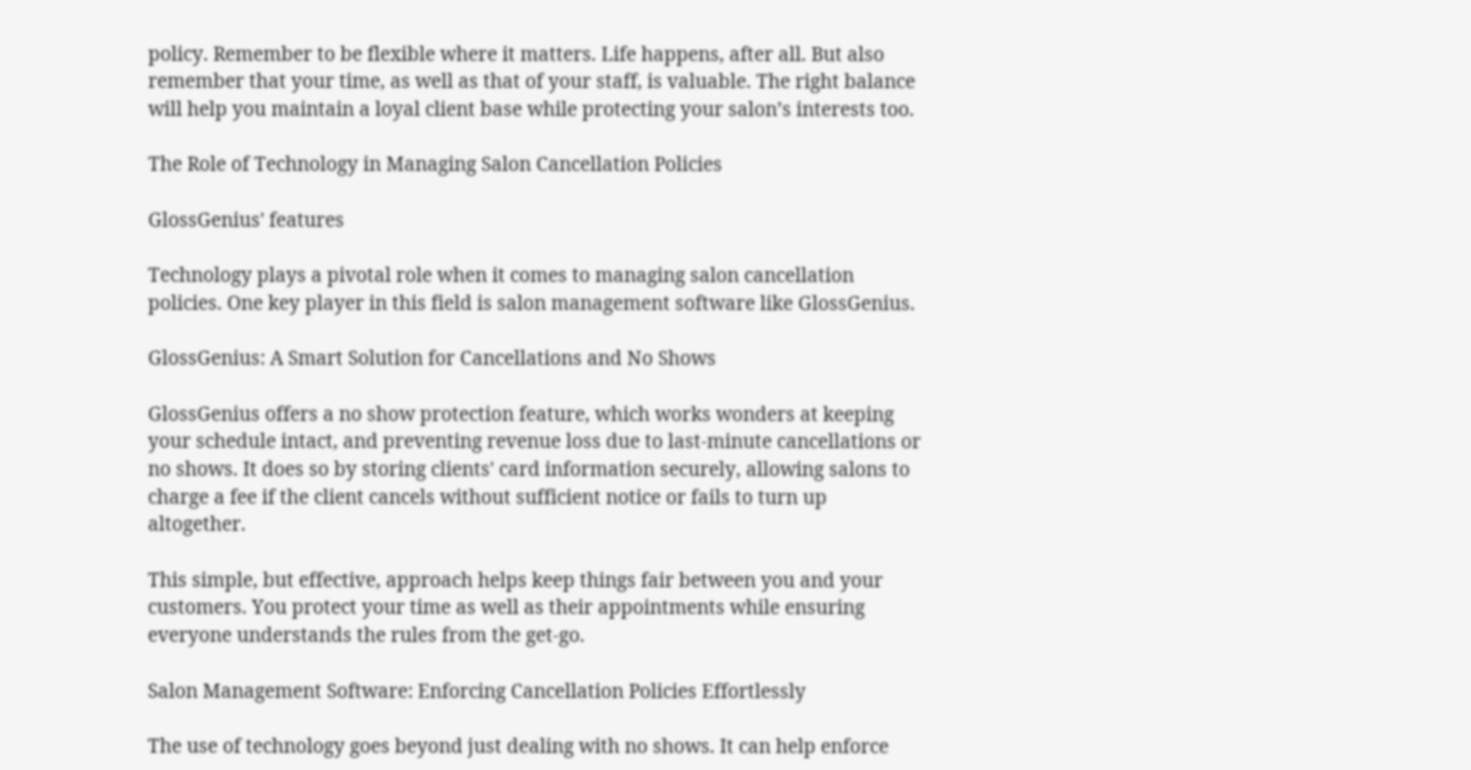policy. Remember to be flexible where it matters. Life happens, after all. But also remember that your time, as well as that of your staff, is valuable. The right balance will help you maintain a loyal client base while protecting your salon’s interests too.

The Role of Technology in Managing Salon Cancellation Policies

GlossGenius' features

Technology plays a pivotal role when it comes to managing salon cancellation policies. One key player in this field is salon management software like GlossGenius.

GlossGenius: A Smart Solution for Cancellations and No Shows

GlossGenius offers a no show protection feature, which works wonders at keeping your schedule intact, and preventing revenue loss due to last-minute cancellations or no shows. It does so by storing clients' card information securely, allowing salons to charge a fee if the client cancels without sufficient notice or fails to turn up altogether.

This simple, but effective, approach helps keep things fair between you and your customers. You protect your time as well as their appointments while ensuring everyone understands the rules from the get-go.

Salon Management Software: Enforcing Cancellation Policies Effortlessly

The use of technology goes beyond just dealing with no shows. It can help enforce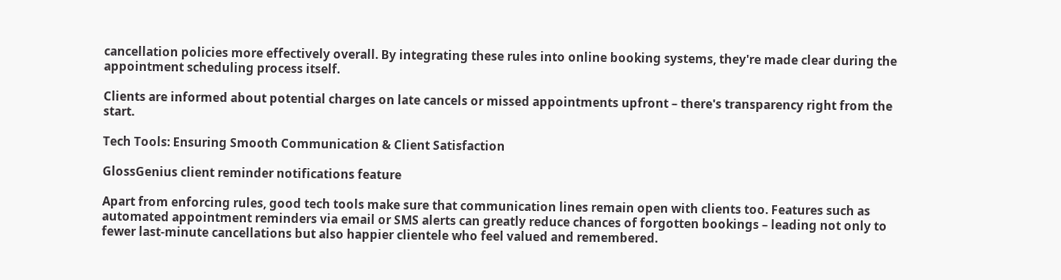cancellation policies more effectively overall. By integrating these rules into online booking systems, they're made clear during the appointment scheduling process itself.

Clients are informed about potential charges on late cancels or missed appointments upfront – there's transparency right from the start.

Tech Tools: Ensuring Smooth Communication & Client Satisfaction

GlossGenius client reminder notifications feature

Apart from enforcing rules, good tech tools make sure that communication lines remain open with clients too. Features such as automated appointment reminders via email or SMS alerts can greatly reduce chances of forgotten bookings – leading not only to fewer last-minute cancellations but also happier clientele who feel valued and remembered.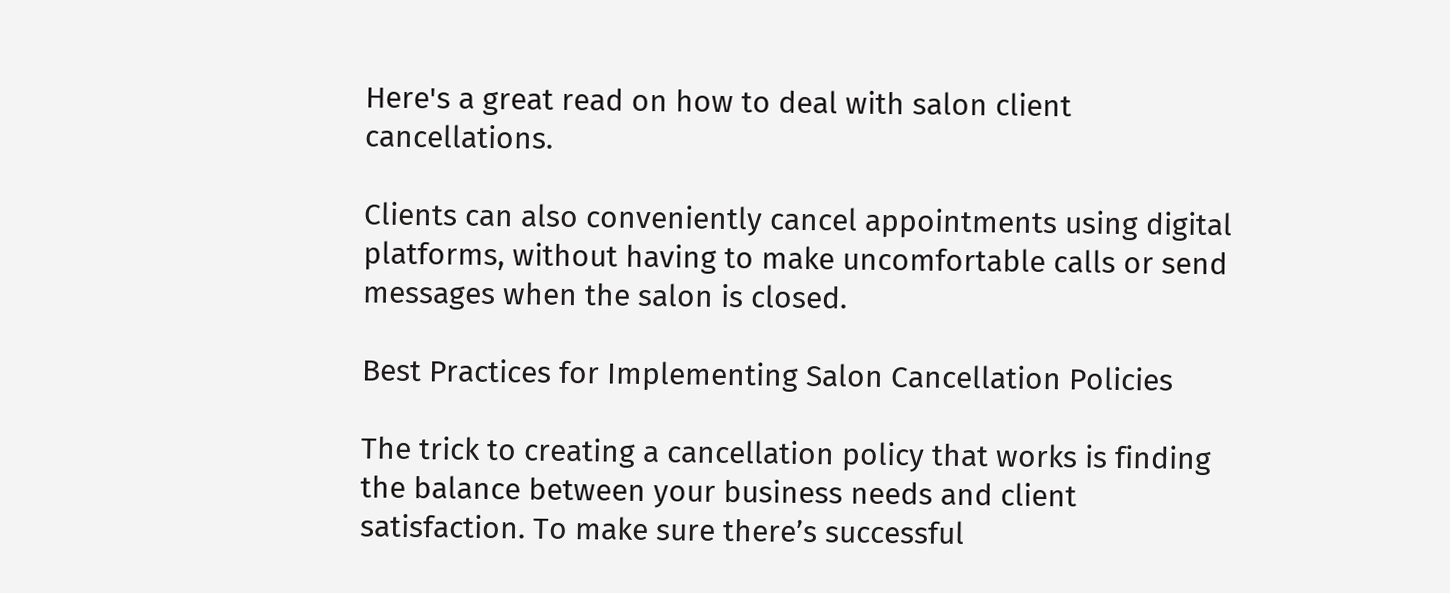Here's a great read on how to deal with salon client cancellations.

Clients can also conveniently cancel appointments using digital platforms, without having to make uncomfortable calls or send messages when the salon is closed.

Best Practices for Implementing Salon Cancellation Policies

The trick to creating a cancellation policy that works is finding the balance between your business needs and client satisfaction. To make sure there’s successful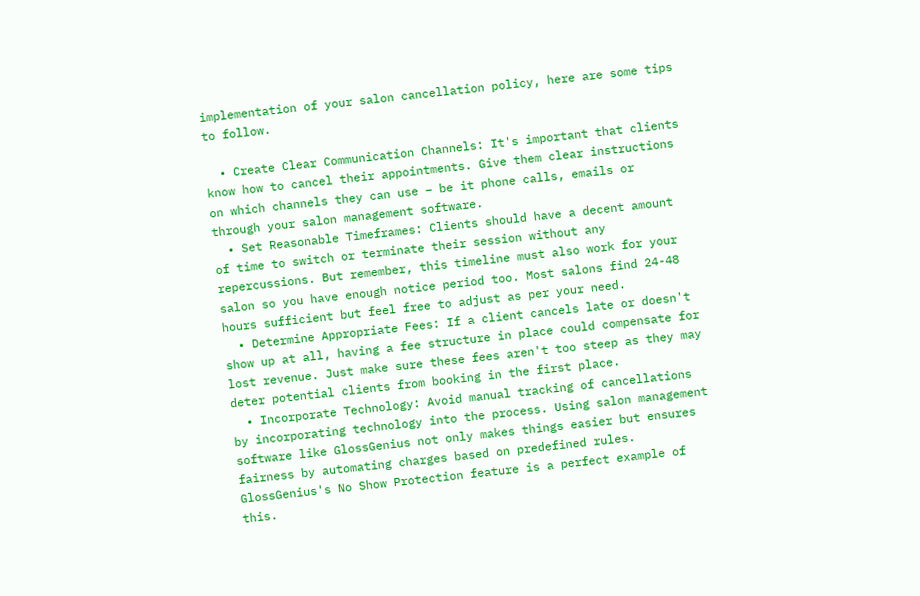implementation of your salon cancellation policy, here are some tips to follow.

  • Create Clear Communication Channels: It's important that clients know how to cancel their appointments. Give them clear instructions on which channels they can use – be it phone calls, emails or through your salon management software.
  • Set Reasonable Timeframes: Clients should have a decent amount of time to switch or terminate their session without any repercussions. But remember, this timeline must also work for your salon so you have enough notice period too. Most salons find 24-48 hours sufficient but feel free to adjust as per your need.
  • Determine Appropriate Fees: If a client cancels late or doesn't show up at all, having a fee structure in place could compensate for lost revenue. Just make sure these fees aren't too steep as they may deter potential clients from booking in the first place.
  • Incorporate Technology: Avoid manual tracking of cancellations by incorporating technology into the process. Using salon management software like GlossGenius not only makes things easier but ensures fairness by automating charges based on predefined rules. GlossGenius's No Show Protection feature is a perfect example of this.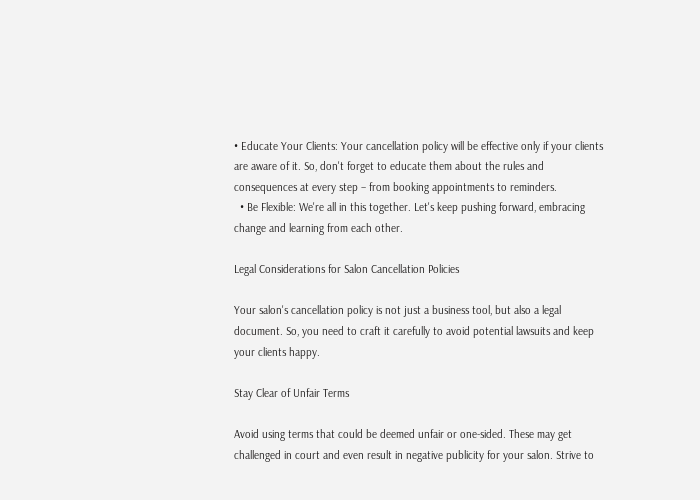• Educate Your Clients: Your cancellation policy will be effective only if your clients are aware of it. So, don't forget to educate them about the rules and consequences at every step – from booking appointments to reminders.
  • Be Flexible: We're all in this together. Let's keep pushing forward, embracing change and learning from each other.

Legal Considerations for Salon Cancellation Policies

Your salon's cancellation policy is not just a business tool, but also a legal document. So, you need to craft it carefully to avoid potential lawsuits and keep your clients happy.

Stay Clear of Unfair Terms

Avoid using terms that could be deemed unfair or one-sided. These may get challenged in court and even result in negative publicity for your salon. Strive to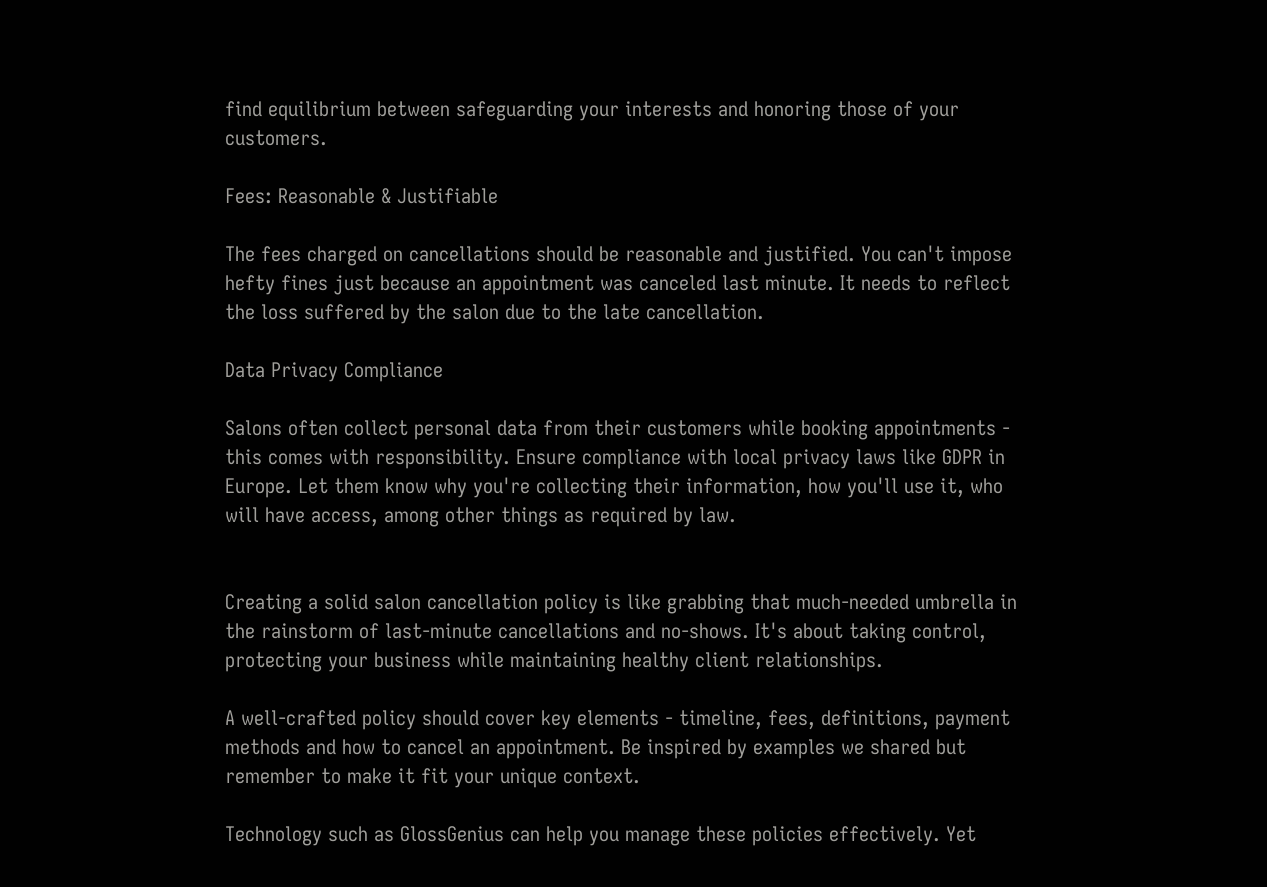find equilibrium between safeguarding your interests and honoring those of your customers.

Fees: Reasonable & Justifiable

The fees charged on cancellations should be reasonable and justified. You can't impose hefty fines just because an appointment was canceled last minute. It needs to reflect the loss suffered by the salon due to the late cancellation.

Data Privacy Compliance

Salons often collect personal data from their customers while booking appointments - this comes with responsibility. Ensure compliance with local privacy laws like GDPR in Europe. Let them know why you're collecting their information, how you'll use it, who will have access, among other things as required by law.


Creating a solid salon cancellation policy is like grabbing that much-needed umbrella in the rainstorm of last-minute cancellations and no-shows. It's about taking control, protecting your business while maintaining healthy client relationships.

A well-crafted policy should cover key elements - timeline, fees, definitions, payment methods and how to cancel an appointment. Be inspired by examples we shared but remember to make it fit your unique context.

Technology such as GlossGenius can help you manage these policies effectively. Yet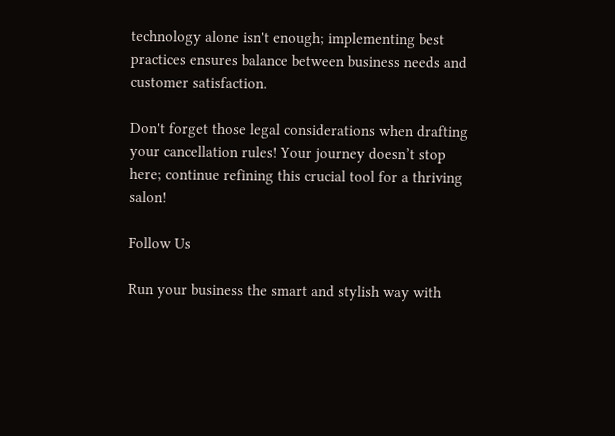technology alone isn't enough; implementing best practices ensures balance between business needs and customer satisfaction.

Don't forget those legal considerations when drafting your cancellation rules! Your journey doesn’t stop here; continue refining this crucial tool for a thriving salon!

Follow Us

Run your business the smart and stylish way with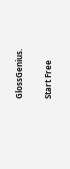GlossGenius.

Start Free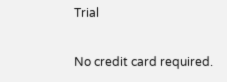Trial

No credit card required.